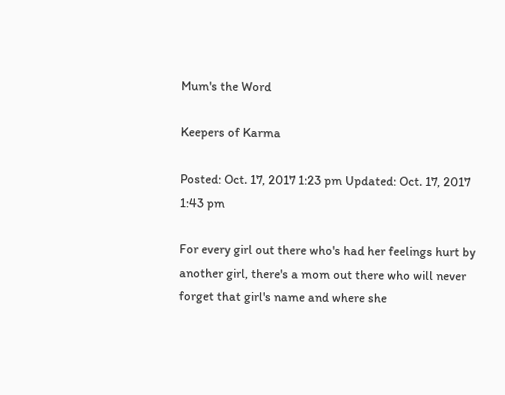Mum's the Word

Keepers of Karma

Posted: Oct. 17, 2017 1:23 pm Updated: Oct. 17, 2017 1:43 pm

For every girl out there who's had her feelings hurt by another girl, there's a mom out there who will never forget that girl's name and where she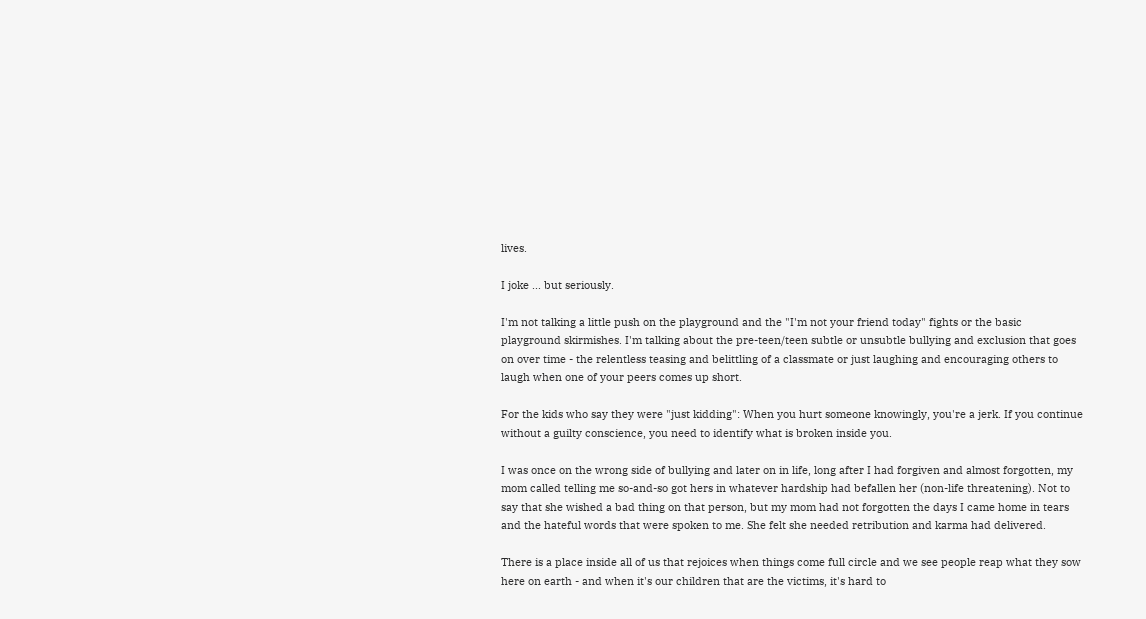lives.

I joke ... but seriously.

I'm not talking a little push on the playground and the "I'm not your friend today" fights or the basic playground skirmishes. I'm talking about the pre-teen/teen subtle or unsubtle bullying and exclusion that goes on over time - the relentless teasing and belittling of a classmate or just laughing and encouraging others to laugh when one of your peers comes up short.

For the kids who say they were "just kidding": When you hurt someone knowingly, you're a jerk. If you continue without a guilty conscience, you need to identify what is broken inside you.

I was once on the wrong side of bullying and later on in life, long after I had forgiven and almost forgotten, my mom called telling me so-and-so got hers in whatever hardship had befallen her (non-life threatening). Not to say that she wished a bad thing on that person, but my mom had not forgotten the days I came home in tears and the hateful words that were spoken to me. She felt she needed retribution and karma had delivered.

There is a place inside all of us that rejoices when things come full circle and we see people reap what they sow here on earth - and when it's our children that are the victims, it's hard to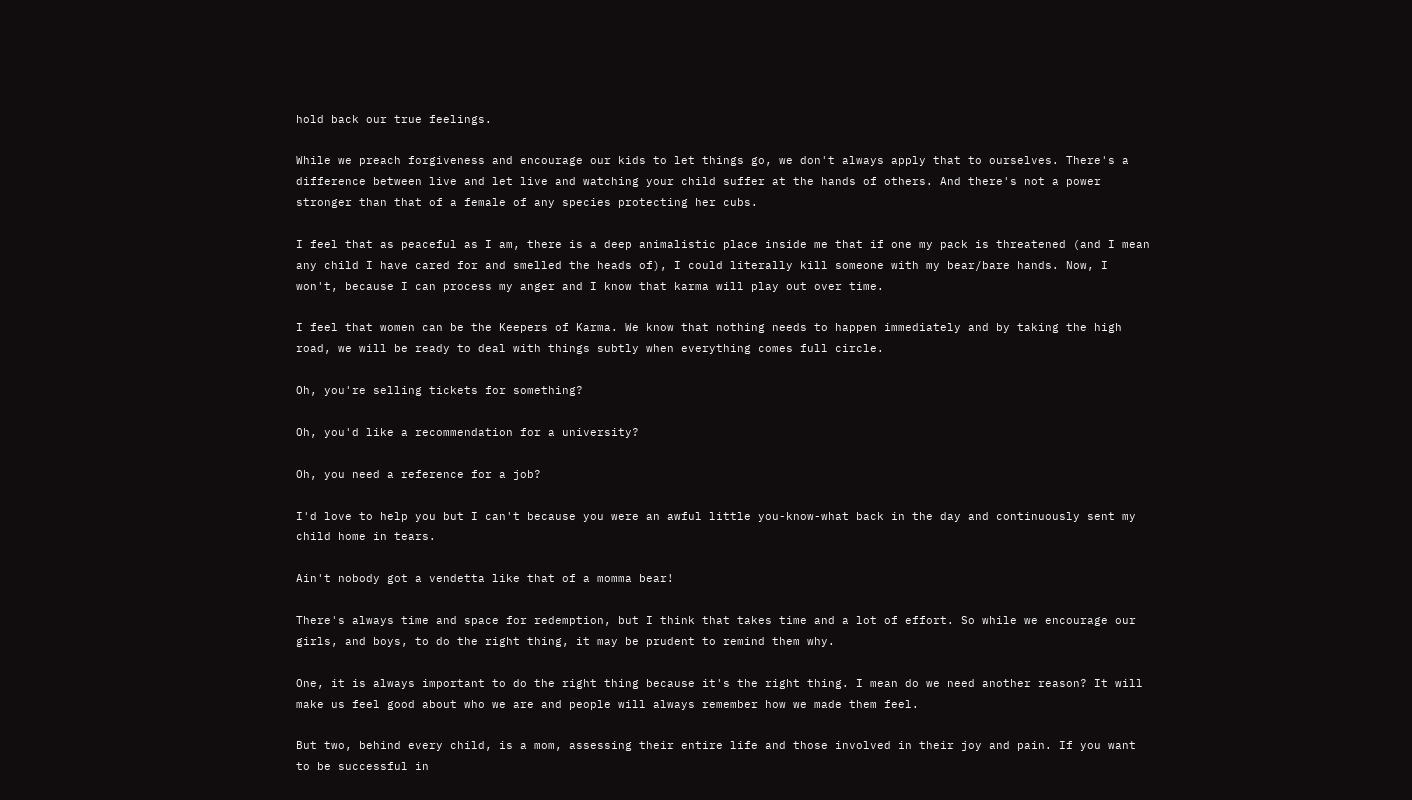hold back our true feelings.

While we preach forgiveness and encourage our kids to let things go, we don't always apply that to ourselves. There's a difference between live and let live and watching your child suffer at the hands of others. And there's not a power stronger than that of a female of any species protecting her cubs.

I feel that as peaceful as I am, there is a deep animalistic place inside me that if one my pack is threatened (and I mean any child I have cared for and smelled the heads of), I could literally kill someone with my bear/bare hands. Now, I won't, because I can process my anger and I know that karma will play out over time.

I feel that women can be the Keepers of Karma. We know that nothing needs to happen immediately and by taking the high road, we will be ready to deal with things subtly when everything comes full circle.

Oh, you're selling tickets for something?

Oh, you'd like a recommendation for a university?

Oh, you need a reference for a job?

I'd love to help you but I can't because you were an awful little you-know-what back in the day and continuously sent my child home in tears.

Ain't nobody got a vendetta like that of a momma bear!

There's always time and space for redemption, but I think that takes time and a lot of effort. So while we encourage our girls, and boys, to do the right thing, it may be prudent to remind them why.

One, it is always important to do the right thing because it's the right thing. I mean do we need another reason? It will make us feel good about who we are and people will always remember how we made them feel.

But two, behind every child, is a mom, assessing their entire life and those involved in their joy and pain. If you want to be successful in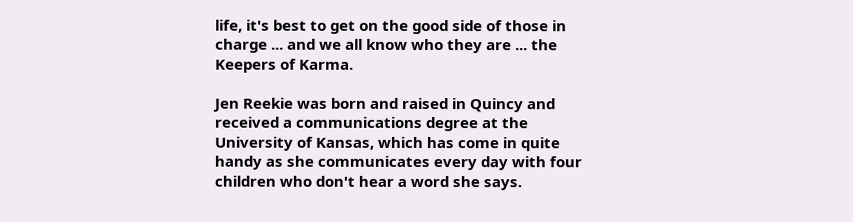life, it's best to get on the good side of those in charge ... and we all know who they are ... the Keepers of Karma.

Jen Reekie was born and raised in Quincy and received a communications degree at the University of Kansas, which has come in quite handy as she communicates every day with four children who don't hear a word she says.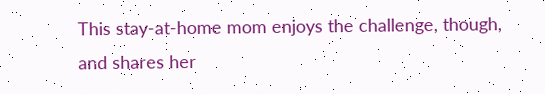This stay-at-home mom enjoys the challenge, though, and shares her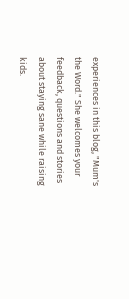experiences in this blog, "Mum's the Word." She welcomes your feedback, questions and stories about staying sane while raising kids.